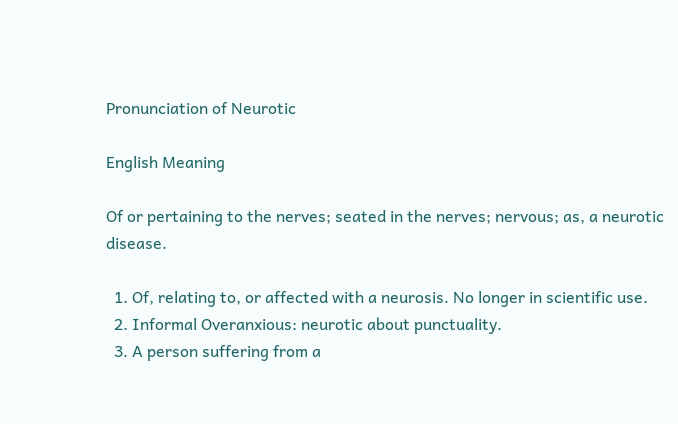Pronunciation of Neurotic

English Meaning

Of or pertaining to the nerves; seated in the nerves; nervous; as, a neurotic disease.

  1. Of, relating to, or affected with a neurosis. No longer in scientific use.
  2. Informal Overanxious: neurotic about punctuality.
  3. A person suffering from a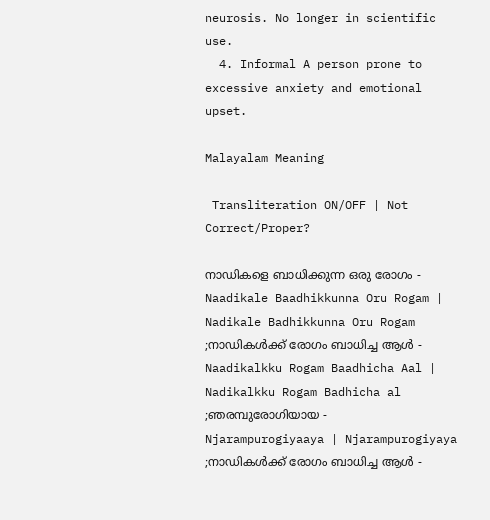neurosis. No longer in scientific use.
  4. Informal A person prone to excessive anxiety and emotional upset.

Malayalam Meaning

 Transliteration ON/OFF | Not Correct/Proper?

നാഡികളെ ബാധിക്കുന്ന ഒരു രോഗം - Naadikale Baadhikkunna Oru Rogam | Nadikale Badhikkunna Oru Rogam ;നാഡികള്‍ക്ക് രോഗം ബാധിച്ച ആള്‍ - Naadikalkku Rogam Baadhicha Aal | Nadikalkku Rogam Badhicha al ;ഞരമ്പുരോഗിയായ - Njarampurogiyaaya | Njarampurogiyaya ;നാഡികൾക്ക് രോഗം ബാധിച്ച ആൾ -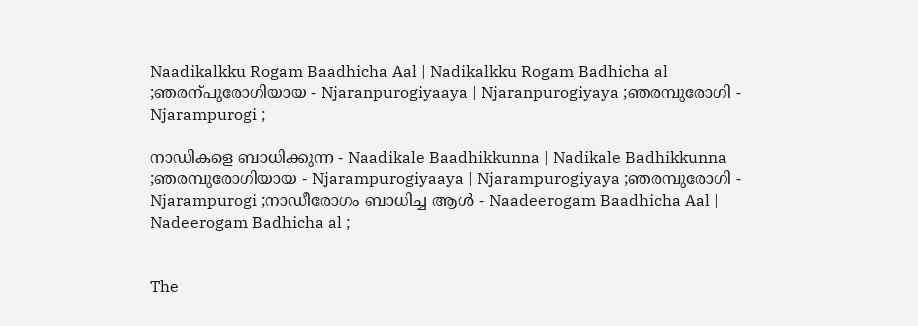Naadikalkku Rogam Baadhicha Aal | Nadikalkku Rogam Badhicha al ;ഞരന്പുരോഗിയായ - Njaranpurogiyaaya | Njaranpurogiyaya ;ഞരമ്പുരോഗി - Njarampurogi ;

നാഡികളെ ബാധിക്കുന്ന - Naadikale Baadhikkunna | Nadikale Badhikkunna ;ഞരമ്പുരോഗിയായ - Njarampurogiyaaya | Njarampurogiyaya ;ഞരമ്പുരോഗി - Njarampurogi ;നാഡീരോഗം ബാധിച്ച ആള്‍ - Naadeerogam Baadhicha Aal | Nadeerogam Badhicha al ;


The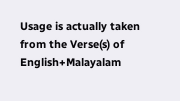Usage is actually taken from the Verse(s) of English+Malayalam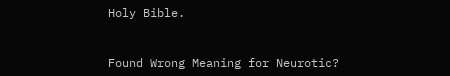Holy Bible.


Found Wrong Meaning for Neurotic?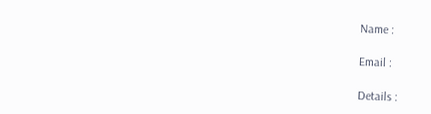Name :

Email :

Details :